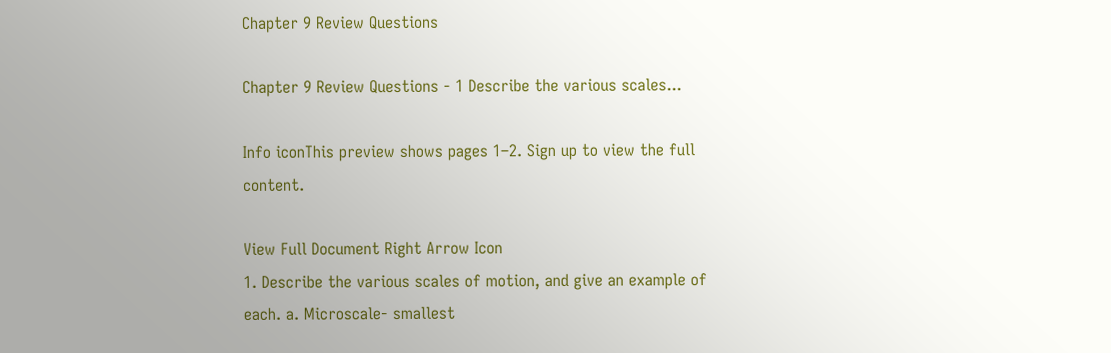Chapter 9 Review Questions

Chapter 9 Review Questions - 1 Describe the various scales...

Info iconThis preview shows pages 1–2. Sign up to view the full content.

View Full Document Right Arrow Icon
1. Describe the various scales of motion, and give an example of each. a. Microscale- smallest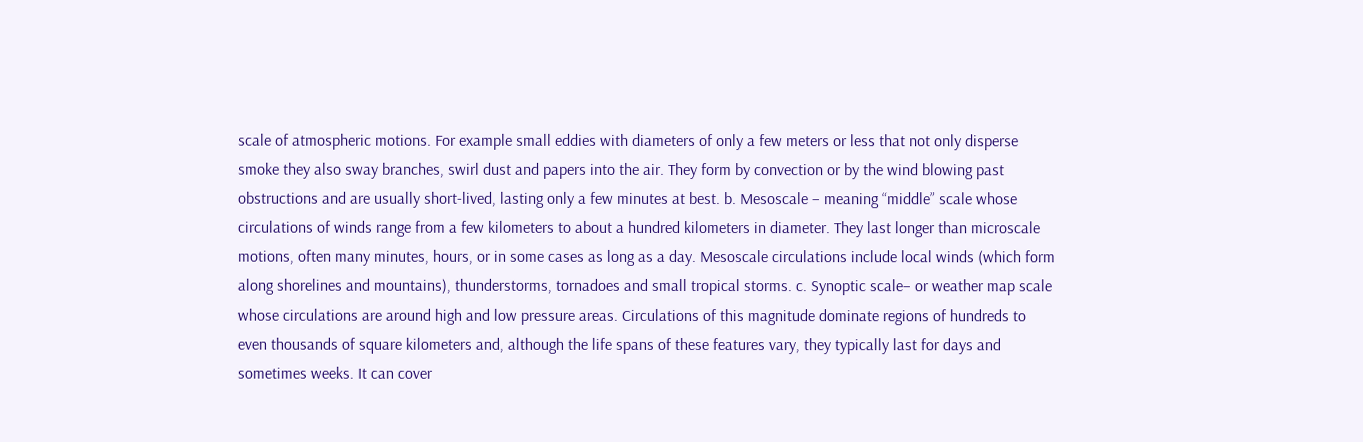scale of atmospheric motions. For example small eddies with diameters of only a few meters or less that not only disperse smoke they also sway branches, swirl dust and papers into the air. They form by convection or by the wind blowing past obstructions and are usually short-lived, lasting only a few minutes at best. b. Mesoscale – meaning “middle” scale whose circulations of winds range from a few kilometers to about a hundred kilometers in diameter. They last longer than microscale motions, often many minutes, hours, or in some cases as long as a day. Mesoscale circulations include local winds (which form along shorelines and mountains), thunderstorms, tornadoes and small tropical storms. c. Synoptic scale– or weather map scale whose circulations are around high and low pressure areas. Circulations of this magnitude dominate regions of hundreds to even thousands of square kilometers and, although the life spans of these features vary, they typically last for days and sometimes weeks. It can cover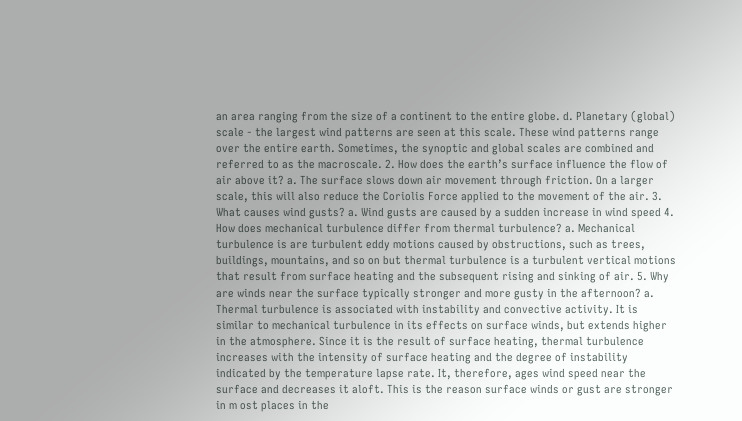an area ranging from the size of a continent to the entire globe. d. Planetary (global) scale - the largest wind patterns are seen at this scale. These wind patterns range over the entire earth. Sometimes, the synoptic and global scales are combined and referred to as the macroscale. 2. How does the earth’s surface influence the flow of air above it? a. The surface slows down air movement through friction. On a larger scale, this will also reduce the Coriolis Force applied to the movement of the air. 3. What causes wind gusts? a. Wind gusts are caused by a sudden increase in wind speed 4. How does mechanical turbulence differ from thermal turbulence? a. Mechanical turbulence is are turbulent eddy motions caused by obstructions, such as trees, buildings, mountains, and so on but thermal turbulence is a turbulent vertical motions that result from surface heating and the subsequent rising and sinking of air. 5. Why are winds near the surface typically stronger and more gusty in the afternoon? a. Thermal turbulence is associated with instability and convective activity. It is similar to mechanical turbulence in its effects on surface winds, but extends higher in the atmosphere. Since it is the result of surface heating, thermal turbulence increases with the intensity of surface heating and the degree of instability indicated by the temperature lapse rate. It, therefore, ages wind speed near the surface and decreases it aloft. This is the reason surface winds or gust are stronger in m ost places in the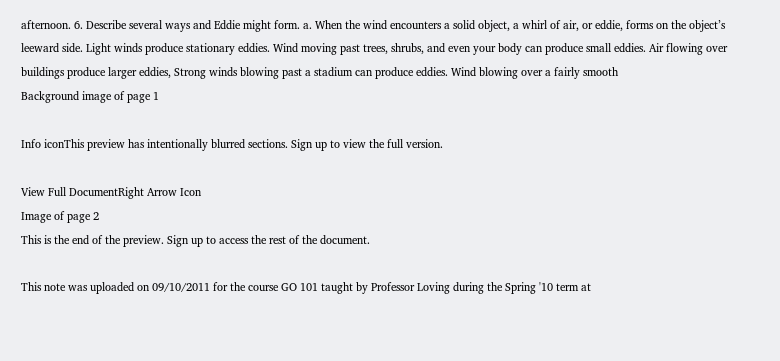afternoon. 6. Describe several ways and Eddie might form. a. When the wind encounters a solid object, a whirl of air, or eddie, forms on the object’s leeward side. Light winds produce stationary eddies. Wind moving past trees, shrubs, and even your body can produce small eddies. Air flowing over buildings produce larger eddies, Strong winds blowing past a stadium can produce eddies. Wind blowing over a fairly smooth
Background image of page 1

Info iconThis preview has intentionally blurred sections. Sign up to view the full version.

View Full DocumentRight Arrow Icon
Image of page 2
This is the end of the preview. Sign up to access the rest of the document.

This note was uploaded on 09/10/2011 for the course GO 101 taught by Professor Loving during the Spring '10 term at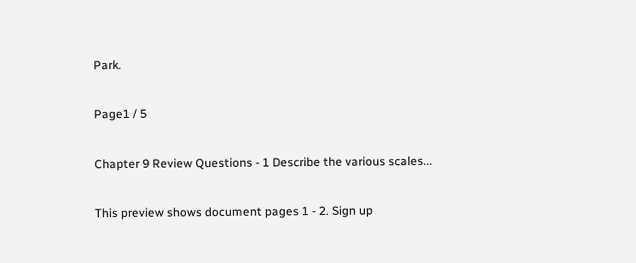Park.

Page1 / 5

Chapter 9 Review Questions - 1 Describe the various scales...

This preview shows document pages 1 - 2. Sign up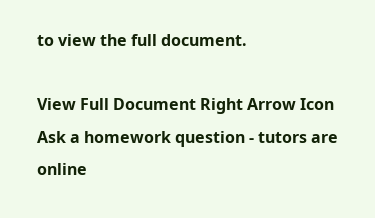to view the full document.

View Full Document Right Arrow Icon
Ask a homework question - tutors are online